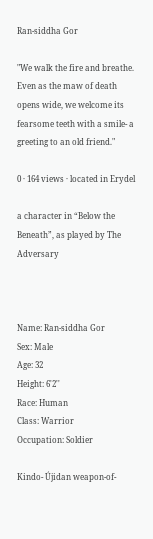Ran-siddha Gor

"We walk the fire and breathe. Even as the maw of death opens wide, we welcome its fearsome teeth with a smile- a greeting to an old friend."

0 · 164 views · located in Erydel

a character in “Below the Beneath”, as played by The Adversary



Name: Ran-siddha Gor
Sex: Male
Age: 32
Height: 6'2''
Race: Human
Class: Warrior
Occupation: Soldier

Kindo- Újidan weapon-of-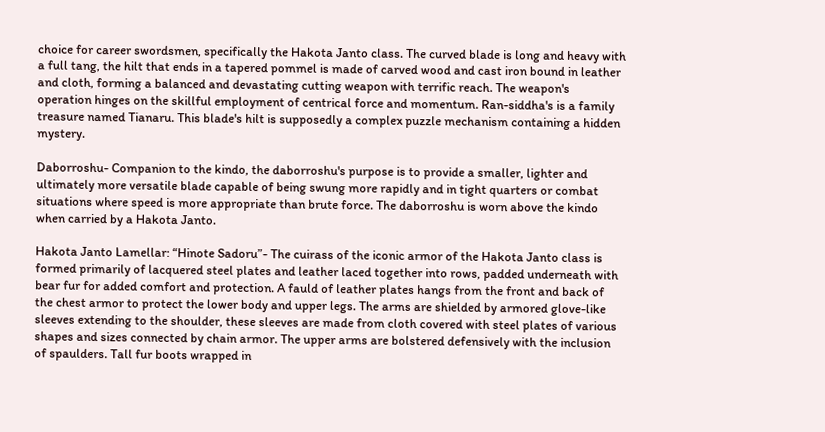choice for career swordsmen, specifically the Hakota Janto class. The curved blade is long and heavy with a full tang, the hilt that ends in a tapered pommel is made of carved wood and cast iron bound in leather and cloth, forming a balanced and devastating cutting weapon with terrific reach. The weapon's operation hinges on the skillful employment of centrical force and momentum. Ran-siddha's is a family treasure named Tianaru. This blade's hilt is supposedly a complex puzzle mechanism containing a hidden mystery.

Daborroshu- Companion to the kindo, the daborroshu's purpose is to provide a smaller, lighter and ultimately more versatile blade capable of being swung more rapidly and in tight quarters or combat situations where speed is more appropriate than brute force. The daborroshu is worn above the kindo when carried by a Hakota Janto.

Hakota Janto Lamellar: “Hinote Sadoru”- The cuirass of the iconic armor of the Hakota Janto class is formed primarily of lacquered steel plates and leather laced together into rows, padded underneath with bear fur for added comfort and protection. A fauld of leather plates hangs from the front and back of the chest armor to protect the lower body and upper legs. The arms are shielded by armored glove-like sleeves extending to the shoulder, these sleeves are made from cloth covered with steel plates of various shapes and sizes connected by chain armor. The upper arms are bolstered defensively with the inclusion of spaulders. Tall fur boots wrapped in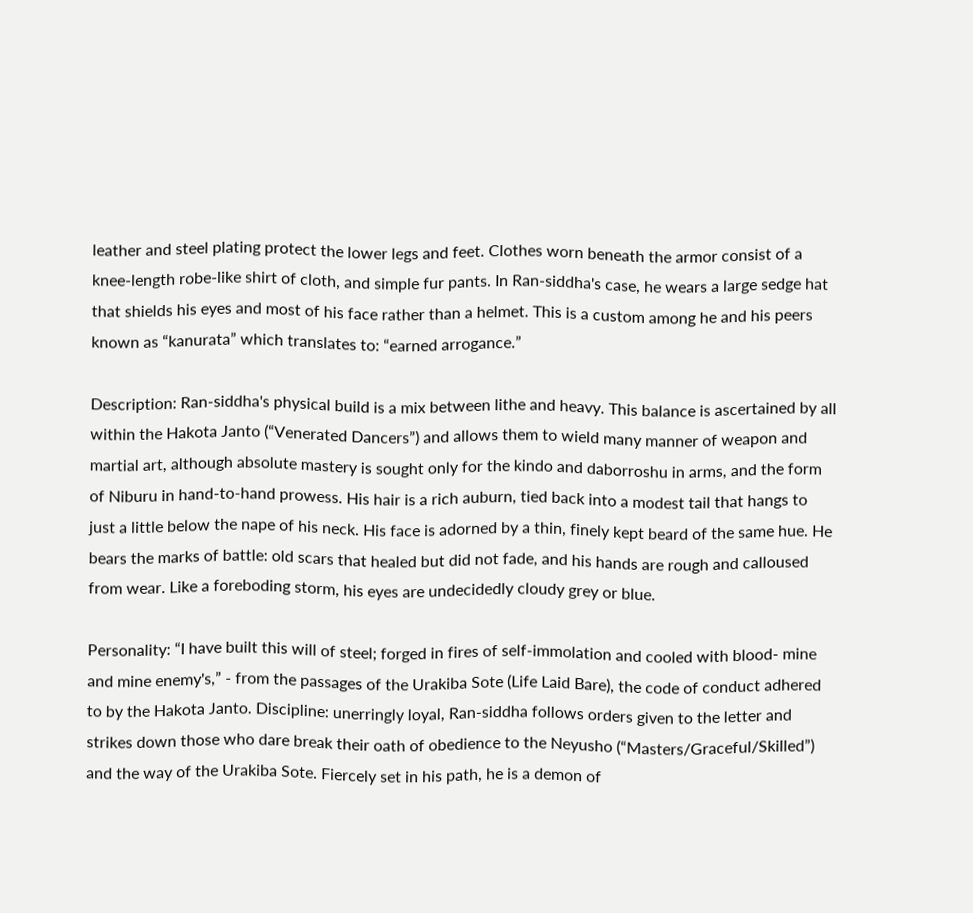leather and steel plating protect the lower legs and feet. Clothes worn beneath the armor consist of a knee-length robe-like shirt of cloth, and simple fur pants. In Ran-siddha's case, he wears a large sedge hat that shields his eyes and most of his face rather than a helmet. This is a custom among he and his peers known as “kanurata” which translates to: “earned arrogance.”

Description: Ran-siddha's physical build is a mix between lithe and heavy. This balance is ascertained by all within the Hakota Janto (“Venerated Dancers”) and allows them to wield many manner of weapon and martial art, although absolute mastery is sought only for the kindo and daborroshu in arms, and the form of Niburu in hand-to-hand prowess. His hair is a rich auburn, tied back into a modest tail that hangs to just a little below the nape of his neck. His face is adorned by a thin, finely kept beard of the same hue. He bears the marks of battle: old scars that healed but did not fade, and his hands are rough and calloused from wear. Like a foreboding storm, his eyes are undecidedly cloudy grey or blue.

Personality: “I have built this will of steel; forged in fires of self-immolation and cooled with blood- mine and mine enemy's,” - from the passages of the Urakiba Sote (Life Laid Bare), the code of conduct adhered to by the Hakota Janto. Discipline: unerringly loyal, Ran-siddha follows orders given to the letter and strikes down those who dare break their oath of obedience to the Neyusho (“Masters/Graceful/Skilled”) and the way of the Urakiba Sote. Fiercely set in his path, he is a demon of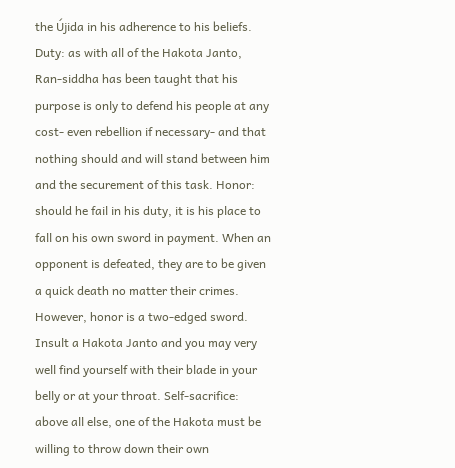the Újida in his adherence to his beliefs. Duty: as with all of the Hakota Janto, Ran-siddha has been taught that his purpose is only to defend his people at any cost- even rebellion if necessary- and that nothing should and will stand between him and the securement of this task. Honor: should he fail in his duty, it is his place to fall on his own sword in payment. When an opponent is defeated, they are to be given a quick death no matter their crimes. However, honor is a two-edged sword. Insult a Hakota Janto and you may very well find yourself with their blade in your belly or at your throat. Self-sacrifice: above all else, one of the Hakota must be willing to throw down their own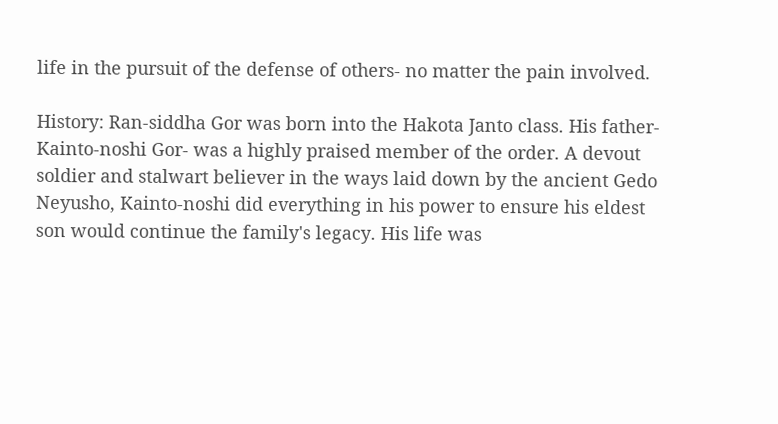life in the pursuit of the defense of others- no matter the pain involved.

History: Ran-siddha Gor was born into the Hakota Janto class. His father- Kainto-noshi Gor- was a highly praised member of the order. A devout soldier and stalwart believer in the ways laid down by the ancient Gedo Neyusho, Kainto-noshi did everything in his power to ensure his eldest son would continue the family's legacy. His life was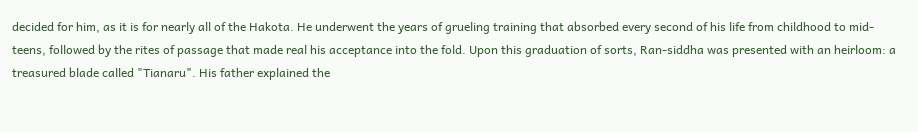decided for him, as it is for nearly all of the Hakota. He underwent the years of grueling training that absorbed every second of his life from childhood to mid-teens, followed by the rites of passage that made real his acceptance into the fold. Upon this graduation of sorts, Ran-siddha was presented with an heirloom: a treasured blade called "Tianaru". His father explained the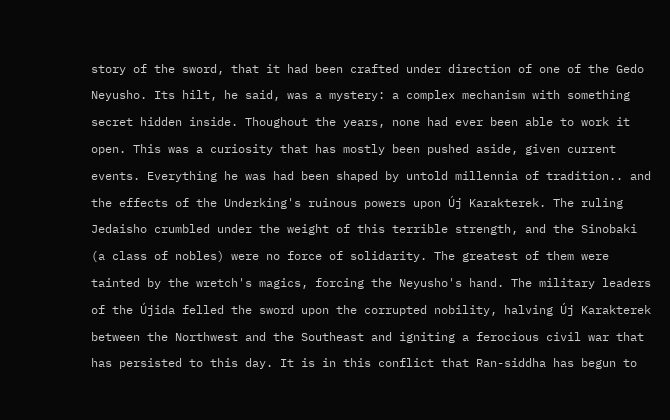story of the sword, that it had been crafted under direction of one of the Gedo Neyusho. Its hilt, he said, was a mystery: a complex mechanism with something secret hidden inside. Thoughout the years, none had ever been able to work it open. This was a curiosity that has mostly been pushed aside, given current events. Everything he was had been shaped by untold millennia of tradition.. and the effects of the Underking's ruinous powers upon Új Karakterek. The ruling Jedaisho crumbled under the weight of this terrible strength, and the Sinobaki (a class of nobles) were no force of solidarity. The greatest of them were tainted by the wretch's magics, forcing the Neyusho's hand. The military leaders of the Újida felled the sword upon the corrupted nobility, halving Új Karakterek between the Northwest and the Southeast and igniting a ferocious civil war that has persisted to this day. It is in this conflict that Ran-siddha has begun to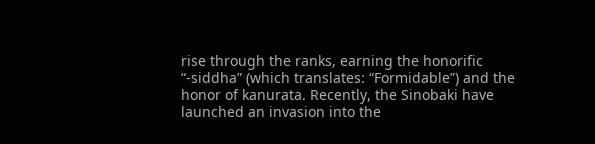rise through the ranks, earning the honorific “-siddha” (which translates: “Formidable”) and the honor of kanurata. Recently, the Sinobaki have launched an invasion into the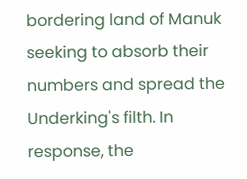bordering land of Manuk seeking to absorb their numbers and spread the Underking's filth. In response, the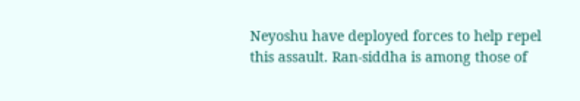Neyoshu have deployed forces to help repel this assault. Ran-siddha is among those of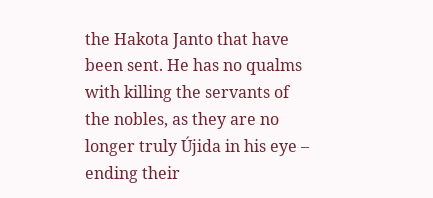the Hakota Janto that have been sent. He has no qualms with killing the servants of the nobles, as they are no longer truly Újida in his eye – ending their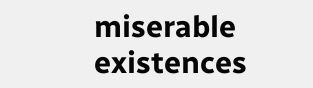miserable existences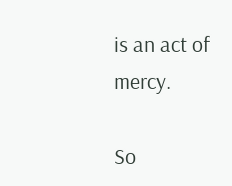is an act of mercy.

So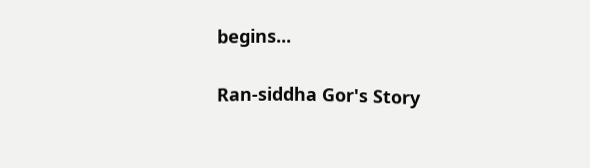begins...

Ran-siddha Gor's Story